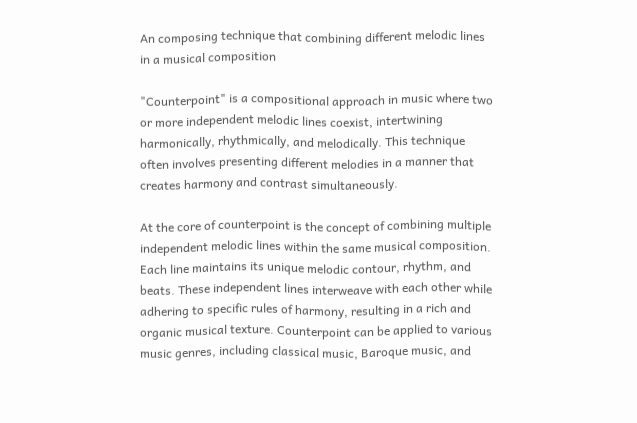An composing technique that combining different melodic lines in a musical composition

"Counterpoint" is a compositional approach in music where two or more independent melodic lines coexist, intertwining harmonically, rhythmically, and melodically. This technique often involves presenting different melodies in a manner that creates harmony and contrast simultaneously.

At the core of counterpoint is the concept of combining multiple independent melodic lines within the same musical composition. Each line maintains its unique melodic contour, rhythm, and beats. These independent lines interweave with each other while adhering to specific rules of harmony, resulting in a rich and organic musical texture. Counterpoint can be applied to various music genres, including classical music, Baroque music, and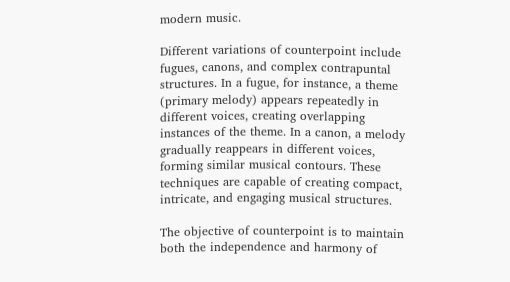modern music.

Different variations of counterpoint include fugues, canons, and complex contrapuntal structures. In a fugue, for instance, a theme (primary melody) appears repeatedly in different voices, creating overlapping instances of the theme. In a canon, a melody gradually reappears in different voices, forming similar musical contours. These techniques are capable of creating compact, intricate, and engaging musical structures.

The objective of counterpoint is to maintain both the independence and harmony of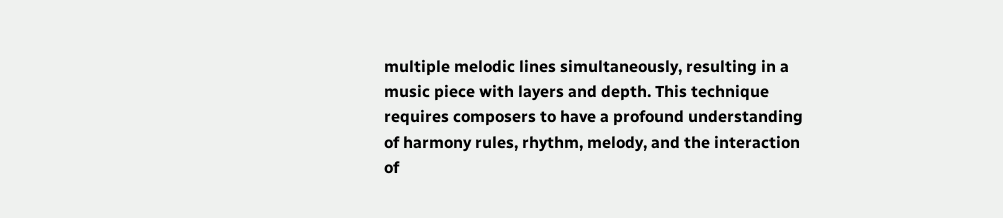multiple melodic lines simultaneously, resulting in a music piece with layers and depth. This technique requires composers to have a profound understanding of harmony rules, rhythm, melody, and the interaction of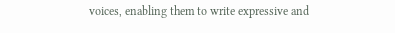voices, enabling them to write expressive and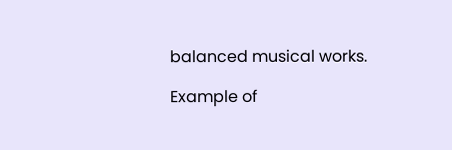balanced musical works.

Example of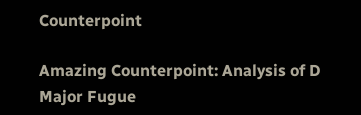Counterpoint

Amazing Counterpoint: Analysis of D Major Fugue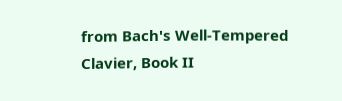from Bach's Well-Tempered Clavier, Book II